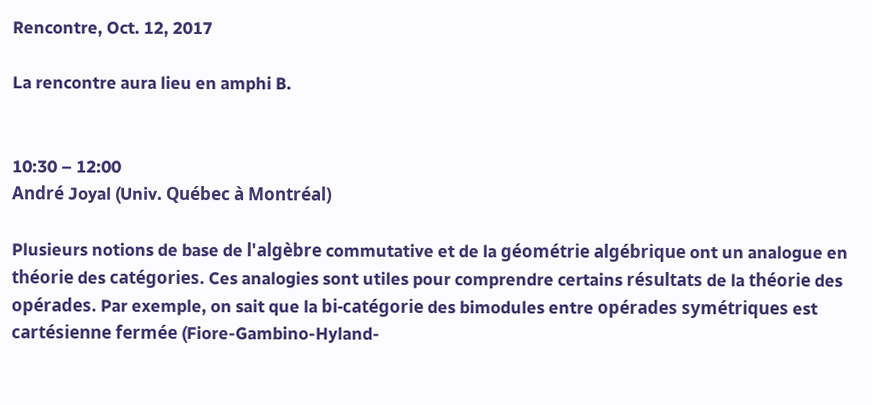Rencontre, Oct. 12, 2017

La rencontre aura lieu en amphi B.


10:30 – 12:00
André Joyal (Univ. Québec à Montréal)

Plusieurs notions de base de l'algèbre commutative et de la géométrie algébrique ont un analogue en théorie des catégories. Ces analogies sont utiles pour comprendre certains résultats de la théorie des opérades. Par exemple, on sait que la bi-catégorie des bimodules entre opérades symétriques est cartésienne fermée (Fiore-Gambino-Hyland-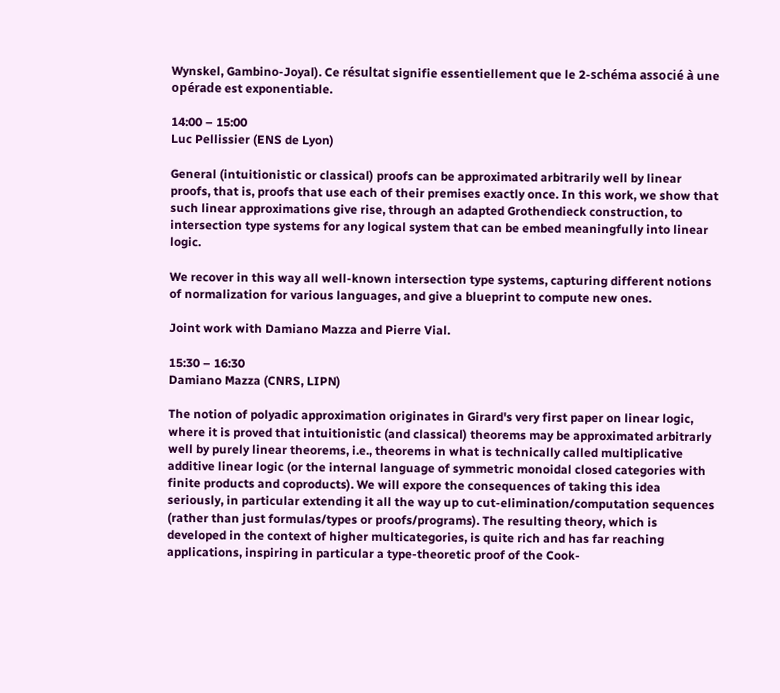Wynskel, Gambino-Joyal). Ce résultat signifie essentiellement que le 2-schéma associé à une opérade est exponentiable.

14:00 – 15:00
Luc Pellissier (ENS de Lyon)

General (intuitionistic or classical) proofs can be approximated arbitrarily well by linear proofs, that is, proofs that use each of their premises exactly once. In this work, we show that such linear approximations give rise, through an adapted Grothendieck construction, to intersection type systems for any logical system that can be embed meaningfully into linear logic.

We recover in this way all well-known intersection type systems, capturing different notions of normalization for various languages, and give a blueprint to compute new ones.

Joint work with Damiano Mazza and Pierre Vial.

15:30 – 16:30
Damiano Mazza (CNRS, LIPN)

The notion of polyadic approximation originates in Girard's very first paper on linear logic, where it is proved that intuitionistic (and classical) theorems may be approximated arbitrarly well by purely linear theorems, i.e., theorems in what is technically called multiplicative additive linear logic (or the internal language of symmetric monoidal closed categories with finite products and coproducts). We will expore the consequences of taking this idea seriously, in particular extending it all the way up to cut-elimination/computation sequences (rather than just formulas/types or proofs/programs). The resulting theory, which is developed in the context of higher multicategories, is quite rich and has far reaching applications, inspiring in particular a type-theoretic proof of the Cook-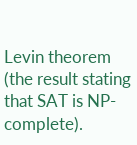Levin theorem (the result stating that SAT is NP-complete).